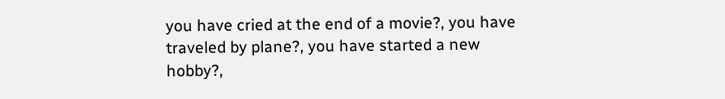you have cried at the end of a movie?, you have traveled by plane?, you have started a new hobby?,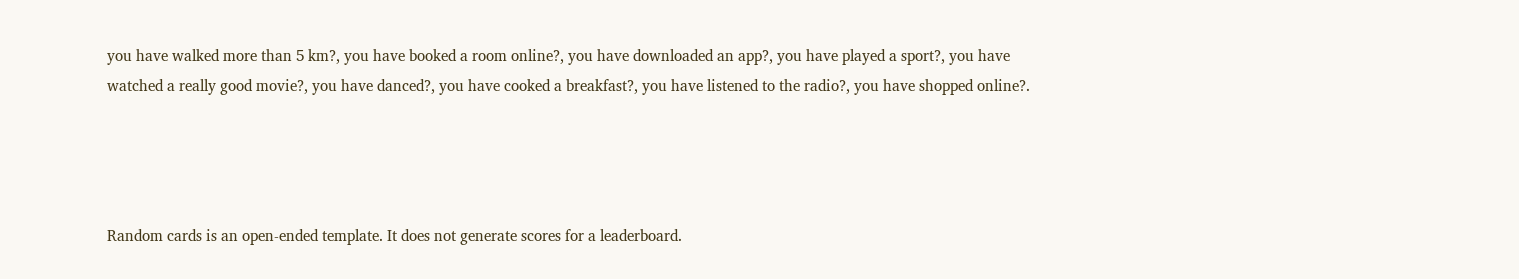you have walked more than 5 km?, you have booked a room online?, you have downloaded an app?, you have played a sport?, you have watched a really good movie?, you have danced?, you have cooked a breakfast?, you have listened to the radio?, you have shopped online?.




Random cards is an open-ended template. It does not generate scores for a leaderboard.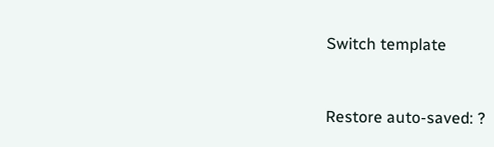Switch template


Restore auto-saved: ?